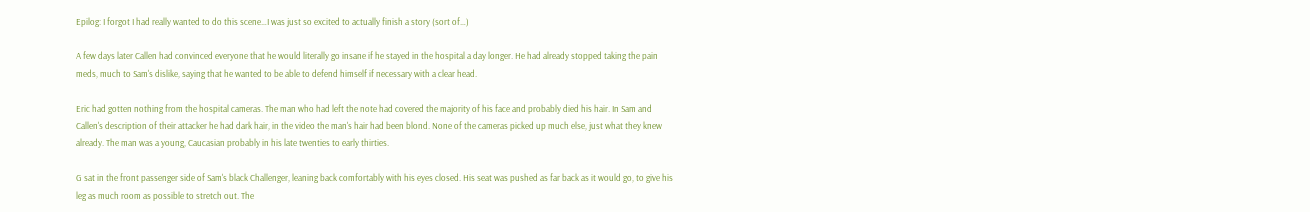Epilog: I forgot I had really wanted to do this scene…I was just so excited to actually finish a story (sort of…)

A few days later Callen had convinced everyone that he would literally go insane if he stayed in the hospital a day longer. He had already stopped taking the pain meds, much to Sam's dislike, saying that he wanted to be able to defend himself if necessary with a clear head.

Eric had gotten nothing from the hospital cameras. The man who had left the note had covered the majority of his face and probably died his hair. In Sam and Callen's description of their attacker he had dark hair, in the video the man's hair had been blond. None of the cameras picked up much else, just what they knew already. The man was a young, Caucasian probably in his late twenties to early thirties.

G sat in the front passenger side of Sam's black Challenger, leaning back comfortably with his eyes closed. His seat was pushed as far back as it would go, to give his leg as much room as possible to stretch out. The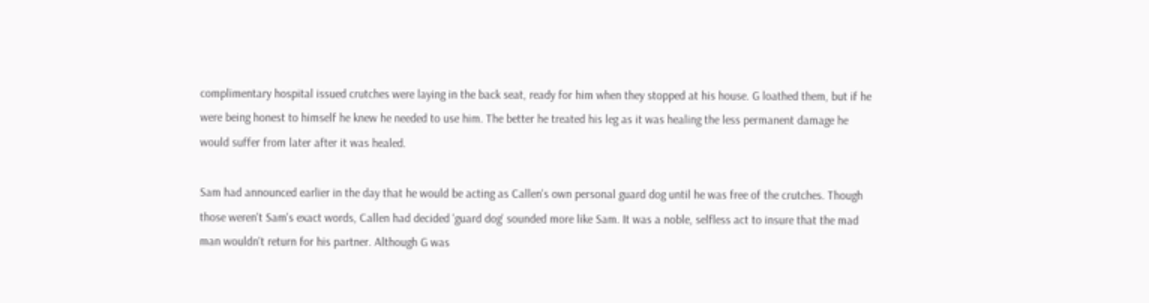complimentary hospital issued crutches were laying in the back seat, ready for him when they stopped at his house. G loathed them, but if he were being honest to himself he knew he needed to use him. The better he treated his leg as it was healing the less permanent damage he would suffer from later after it was healed.

Sam had announced earlier in the day that he would be acting as Callen's own personal guard dog until he was free of the crutches. Though those weren't Sam's exact words, Callen had decided 'guard dog' sounded more like Sam. It was a noble, selfless act to insure that the mad man wouldn't return for his partner. Although G was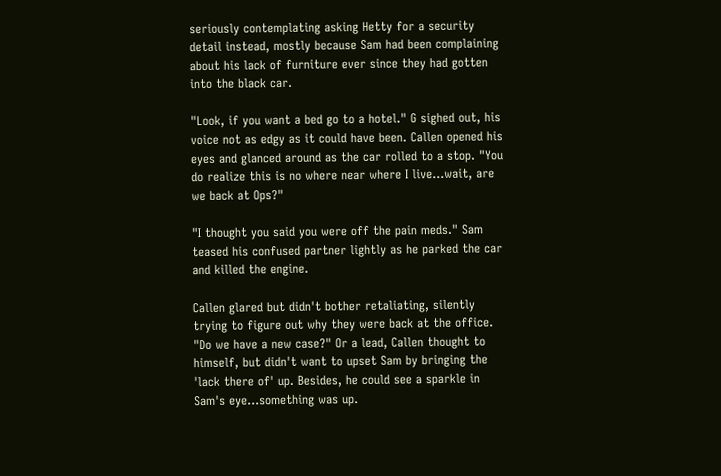seriously contemplating asking Hetty for a security detail instead, mostly because Sam had been complaining about his lack of furniture ever since they had gotten into the black car.

"Look, if you want a bed go to a hotel." G sighed out, his voice not as edgy as it could have been. Callen opened his eyes and glanced around as the car rolled to a stop. "You do realize this is no where near where I live…wait, are we back at Ops?"

"I thought you said you were off the pain meds." Sam teased his confused partner lightly as he parked the car and killed the engine.

Callen glared but didn't bother retaliating, silently trying to figure out why they were back at the office. "Do we have a new case?" Or a lead, Callen thought to himself, but didn't want to upset Sam by bringing the 'lack there of' up. Besides, he could see a sparkle in Sam's eye…something was up.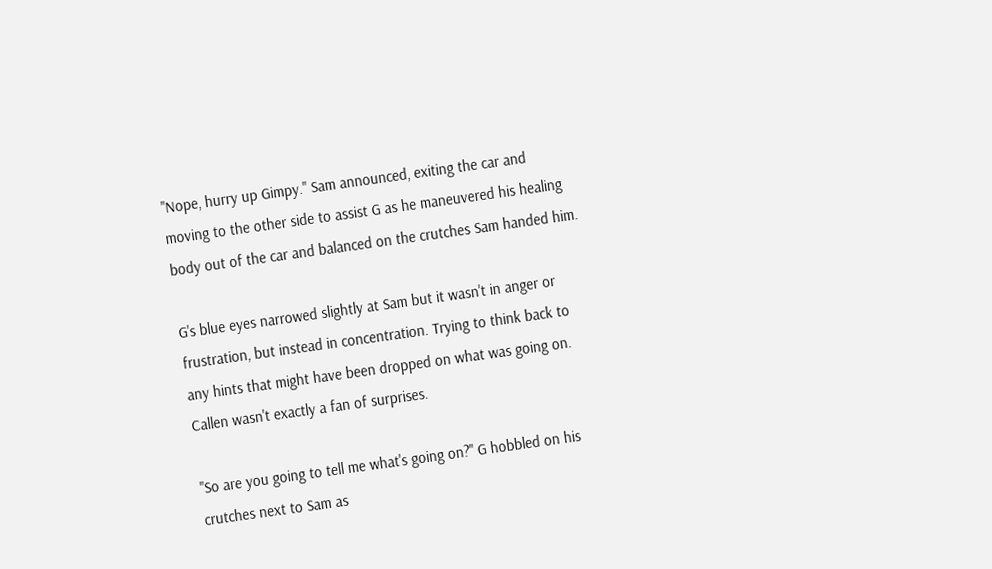"Nope, hurry up Gimpy." Sam announced, exiting the car and moving to the other side to assist G as he maneuvered his healing body out of the car and balanced on the crutches Sam handed him.

G's blue eyes narrowed slightly at Sam but it wasn't in anger or frustration, but instead in concentration. Trying to think back to any hints that might have been dropped on what was going on. Callen wasn't exactly a fan of surprises.

"So are you going to tell me what's going on?" G hobbled on his crutches next to Sam as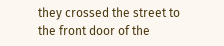they crossed the street to the front door of the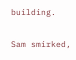building.

Sam smirked,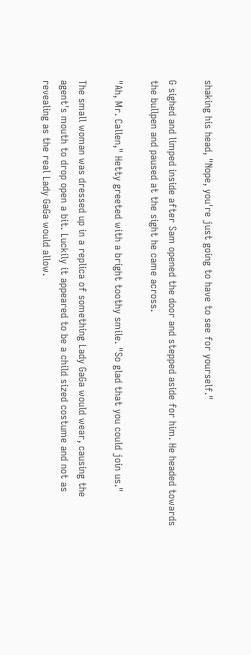shaking his head, "Nope, you're just going to have to see for yourself."

G sighed and limped inside after Sam opened the door and stepped aside for him. He headed towards the bullpen and paused at the sight he came across.

"Ah, Mr. Callen," Hetty greeted with a bright toothy smile. "So glad that you could join us."

The small woman was dressed up in a replica of something Lady GaGa would wear, causing the agent's mouth to drop open a bit. Luckily it appeared to be a child sized costume and not as revealing as the real Lady GaGa would allow.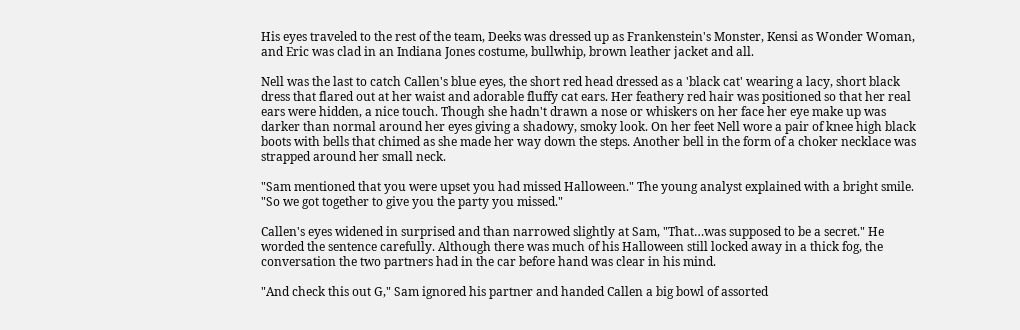His eyes traveled to the rest of the team, Deeks was dressed up as Frankenstein's Monster, Kensi as Wonder Woman, and Eric was clad in an Indiana Jones costume, bullwhip, brown leather jacket and all.

Nell was the last to catch Callen's blue eyes, the short red head dressed as a 'black cat' wearing a lacy, short black dress that flared out at her waist and adorable fluffy cat ears. Her feathery red hair was positioned so that her real ears were hidden, a nice touch. Though she hadn't drawn a nose or whiskers on her face her eye make up was darker than normal around her eyes giving a shadowy, smoky look. On her feet Nell wore a pair of knee high black boots with bells that chimed as she made her way down the steps. Another bell in the form of a choker necklace was strapped around her small neck.

"Sam mentioned that you were upset you had missed Halloween." The young analyst explained with a bright smile. "So we got together to give you the party you missed."

Callen's eyes widened in surprised and than narrowed slightly at Sam, "That…was supposed to be a secret." He worded the sentence carefully. Although there was much of his Halloween still locked away in a thick fog, the conversation the two partners had in the car before hand was clear in his mind.

"And check this out G," Sam ignored his partner and handed Callen a big bowl of assorted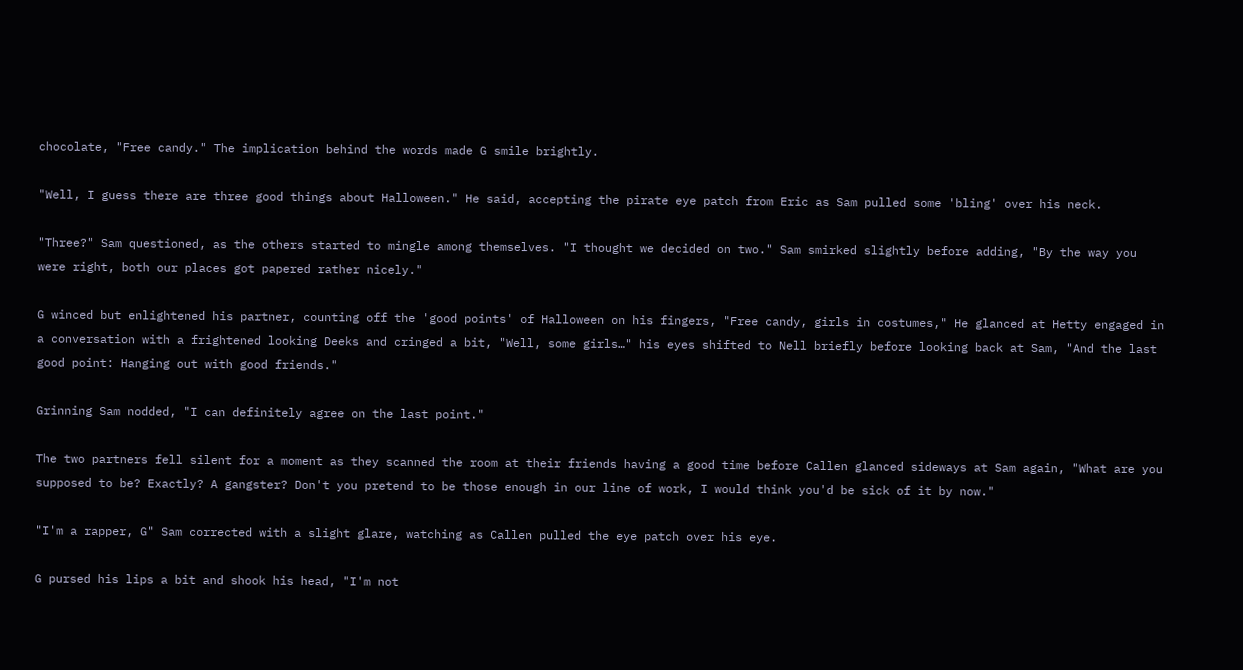chocolate, "Free candy." The implication behind the words made G smile brightly.

"Well, I guess there are three good things about Halloween." He said, accepting the pirate eye patch from Eric as Sam pulled some 'bling' over his neck.

"Three?" Sam questioned, as the others started to mingle among themselves. "I thought we decided on two." Sam smirked slightly before adding, "By the way you were right, both our places got papered rather nicely."

G winced but enlightened his partner, counting off the 'good points' of Halloween on his fingers, "Free candy, girls in costumes," He glanced at Hetty engaged in a conversation with a frightened looking Deeks and cringed a bit, "Well, some girls…" his eyes shifted to Nell briefly before looking back at Sam, "And the last good point: Hanging out with good friends."

Grinning Sam nodded, "I can definitely agree on the last point."

The two partners fell silent for a moment as they scanned the room at their friends having a good time before Callen glanced sideways at Sam again, "What are you supposed to be? Exactly? A gangster? Don't you pretend to be those enough in our line of work, I would think you'd be sick of it by now."

"I'm a rapper, G" Sam corrected with a slight glare, watching as Callen pulled the eye patch over his eye.

G pursed his lips a bit and shook his head, "I'm not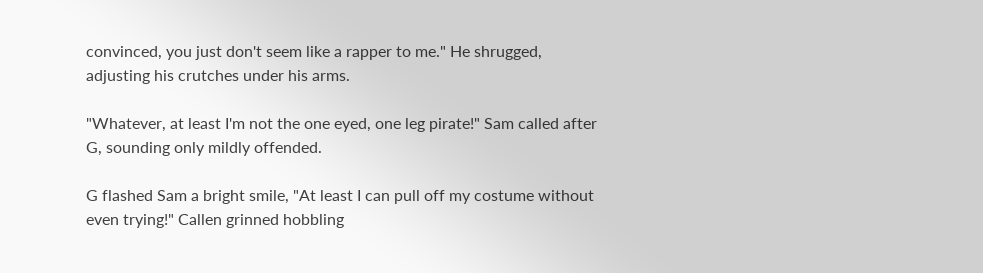convinced, you just don't seem like a rapper to me." He shrugged, adjusting his crutches under his arms.

"Whatever, at least I'm not the one eyed, one leg pirate!" Sam called after G, sounding only mildly offended.

G flashed Sam a bright smile, "At least I can pull off my costume without even trying!" Callen grinned hobbling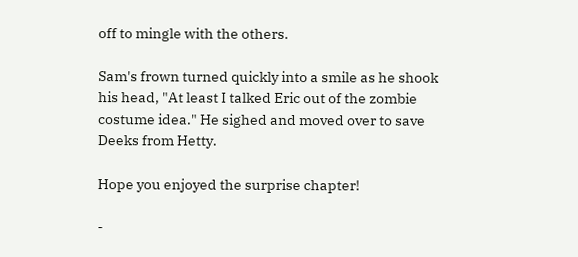off to mingle with the others.

Sam's frown turned quickly into a smile as he shook his head, "At least I talked Eric out of the zombie costume idea." He sighed and moved over to save Deeks from Hetty.

Hope you enjoyed the surprise chapter!

-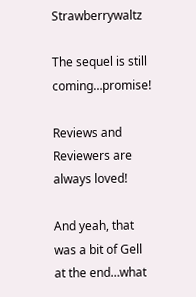Strawberrywaltz

The sequel is still coming…promise!

Reviews and Reviewers are always loved!

And yeah, that was a bit of Gell at the end…what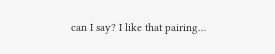can I say? I like that pairing…